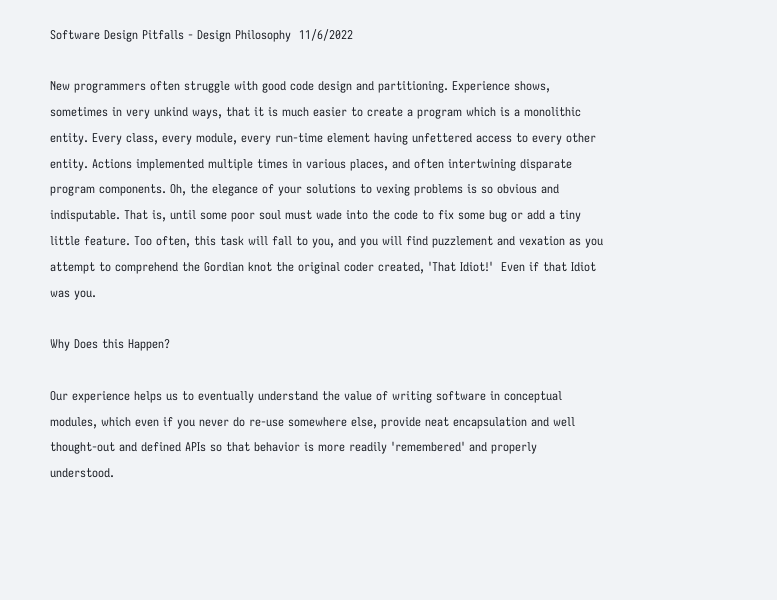Software Design Pitfalls - Design Philosophy  11/6/2022

New programmers often struggle with good code design and partitioning. Experience shows, sometimes in very unkind ways, that it is much easier to create a program which is a monolithic entity. Every class, every module, every run-time element having unfettered access to every other entity. Actions implemented multiple times in various places, and often intertwining disparate program components. Oh, the elegance of your solutions to vexing problems is so obvious and indisputable. That is, until some poor soul must wade into the code to fix some bug or add a tiny little feature. Too often, this task will fall to you, and you will find puzzlement and vexation as you attempt to comprehend the Gordian knot the original coder created, 'That Idiot!'  Even if that Idiot was you.

Why Does this Happen?

Our experience helps us to eventually understand the value of writing software in conceptual modules, which even if you never do re-use somewhere else, provide neat encapsulation and well thought-out and defined APIs so that behavior is more readily 'remembered' and properly understood.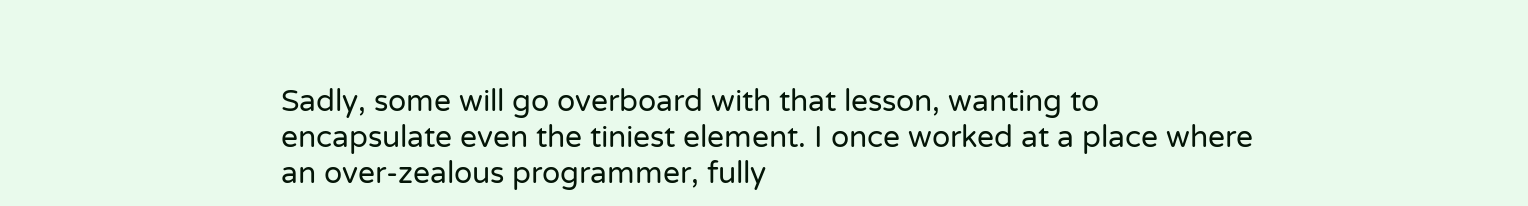Sadly, some will go overboard with that lesson, wanting to encapsulate even the tiniest element. I once worked at a place where an over-zealous programmer, fully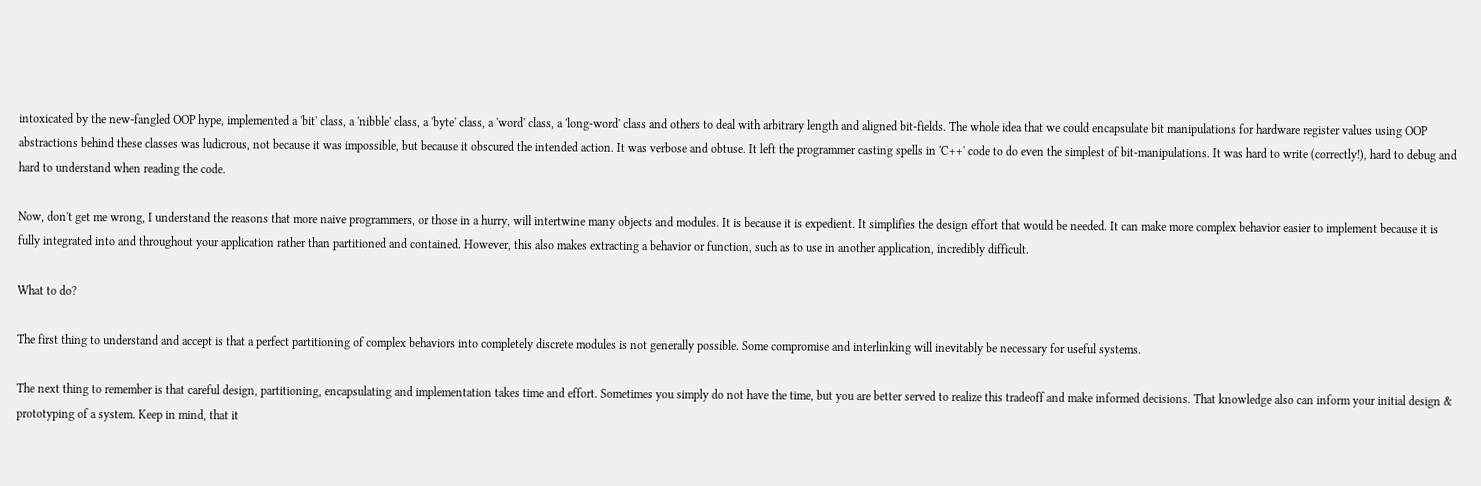intoxicated by the new-fangled OOP hype, implemented a 'bit' class, a 'nibble' class, a 'byte' class, a 'word' class, a 'long-word' class and others to deal with arbitrary length and aligned bit-fields. The whole idea that we could encapsulate bit manipulations for hardware register values using OOP abstractions behind these classes was ludicrous, not because it was impossible, but because it obscured the intended action. It was verbose and obtuse. It left the programmer casting spells in 'C++' code to do even the simplest of bit-manipulations. It was hard to write (correctly!), hard to debug and hard to understand when reading the code.

Now, don't get me wrong, I understand the reasons that more naive programmers, or those in a hurry, will intertwine many objects and modules. It is because it is expedient. It simplifies the design effort that would be needed. It can make more complex behavior easier to implement because it is fully integrated into and throughout your application rather than partitioned and contained. However, this also makes extracting a behavior or function, such as to use in another application, incredibly difficult.

What to do?

The first thing to understand and accept is that a perfect partitioning of complex behaviors into completely discrete modules is not generally possible. Some compromise and interlinking will inevitably be necessary for useful systems.

The next thing to remember is that careful design, partitioning, encapsulating and implementation takes time and effort. Sometimes you simply do not have the time, but you are better served to realize this tradeoff and make informed decisions. That knowledge also can inform your initial design & prototyping of a system. Keep in mind, that it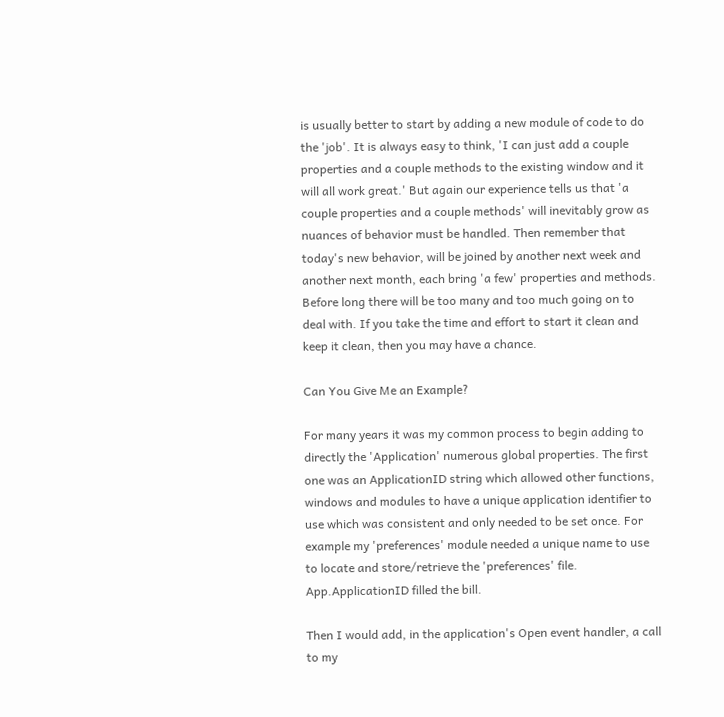is usually better to start by adding a new module of code to do the 'job'. It is always easy to think, 'I can just add a couple properties and a couple methods to the existing window and it will all work great.' But again our experience tells us that 'a couple properties and a couple methods' will inevitably grow as nuances of behavior must be handled. Then remember that today's new behavior, will be joined by another next week and another next month, each bring 'a few' properties and methods. Before long there will be too many and too much going on to deal with. If you take the time and effort to start it clean and keep it clean, then you may have a chance.

Can You Give Me an Example?

For many years it was my common process to begin adding to directly the 'Application' numerous global properties. The first one was an ApplicationID string which allowed other functions, windows and modules to have a unique application identifier to use which was consistent and only needed to be set once. For example my 'preferences' module needed a unique name to use to locate and store/retrieve the 'preferences' file.  App.ApplicationID filled the bill.

Then I would add, in the application's Open event handler, a call to my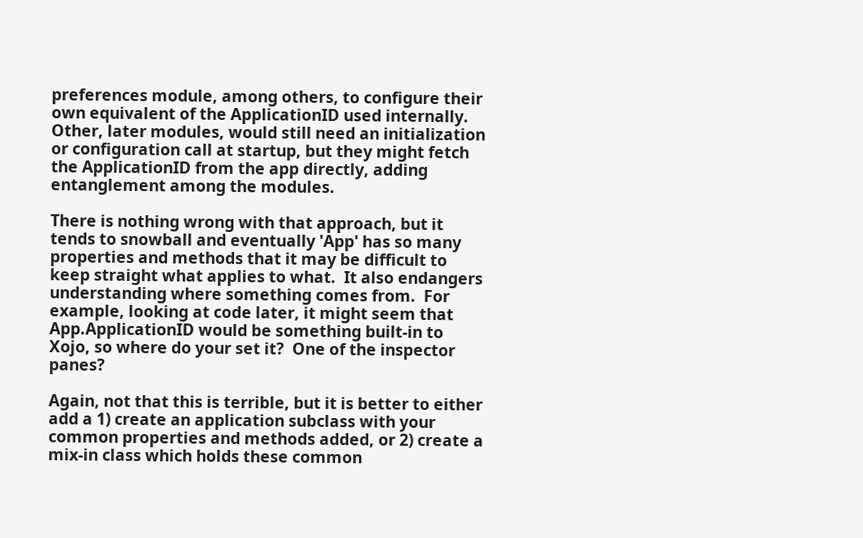preferences module, among others, to configure their own equivalent of the ApplicationID used internally. Other, later modules, would still need an initialization or configuration call at startup, but they might fetch the ApplicationID from the app directly, adding entanglement among the modules.

There is nothing wrong with that approach, but it tends to snowball and eventually 'App' has so many properties and methods that it may be difficult to keep straight what applies to what.  It also endangers understanding where something comes from.  For example, looking at code later, it might seem that App.ApplicationID would be something built-in to Xojo, so where do your set it?  One of the inspector panes?

Again, not that this is terrible, but it is better to either add a 1) create an application subclass with your common properties and methods added, or 2) create a mix-in class which holds these common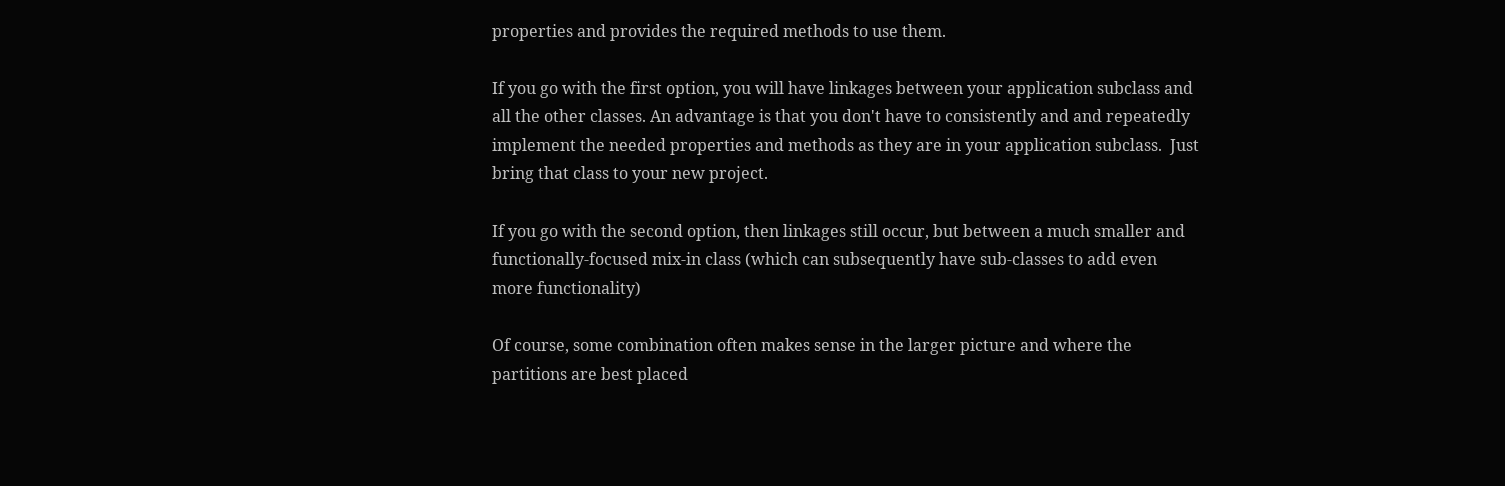properties and provides the required methods to use them.

If you go with the first option, you will have linkages between your application subclass and all the other classes. An advantage is that you don't have to consistently and and repeatedly implement the needed properties and methods as they are in your application subclass.  Just bring that class to your new project.

If you go with the second option, then linkages still occur, but between a much smaller and functionally-focused mix-in class (which can subsequently have sub-classes to add even more functionality)

Of course, some combination often makes sense in the larger picture and where the partitions are best placed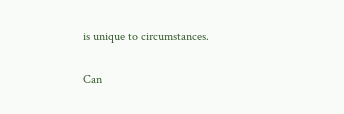is unique to circumstances.

Can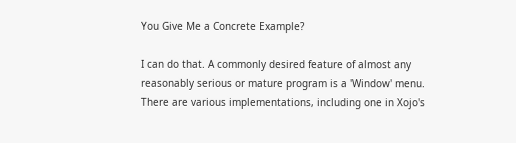You Give Me a Concrete Example?

I can do that. A commonly desired feature of almost any reasonably serious or mature program is a 'Window' menu. There are various implementations, including one in Xojo's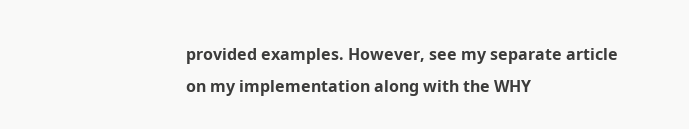provided examples. However, see my separate article on my implementation along with the WHY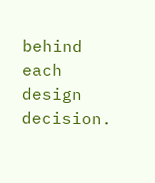behind each design decision.